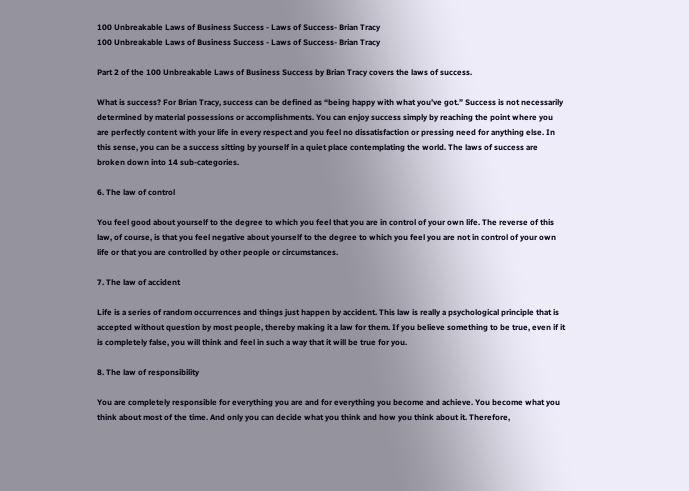100 Unbreakable Laws of Business Success - Laws of Success- Brian Tracy
100 Unbreakable Laws of Business Success - Laws of Success- Brian Tracy

Part 2 of the 100 Unbreakable Laws of Business Success by Brian Tracy covers the laws of success.

What is success? For Brian Tracy, success can be defined as “being happy with what you’ve got.” Success is not necessarily determined by material possessions or accomplishments. You can enjoy success simply by reaching the point where you are perfectly content with your life in every respect and you feel no dissatisfaction or pressing need for anything else. In this sense, you can be a success sitting by yourself in a quiet place contemplating the world. The laws of success are broken down into 14 sub-categories.

6. The law of control

You feel good about yourself to the degree to which you feel that you are in control of your own life. The reverse of this law, of course, is that you feel negative about yourself to the degree to which you feel you are not in control of your own life or that you are controlled by other people or circumstances.

7. The law of accident

Life is a series of random occurrences and things just happen by accident. This law is really a psychological principle that is accepted without question by most people, thereby making it a law for them. If you believe something to be true, even if it is completely false, you will think and feel in such a way that it will be true for you.

8. The law of responsibility

You are completely responsible for everything you are and for everything you become and achieve. You become what you think about most of the time. And only you can decide what you think and how you think about it. Therefore,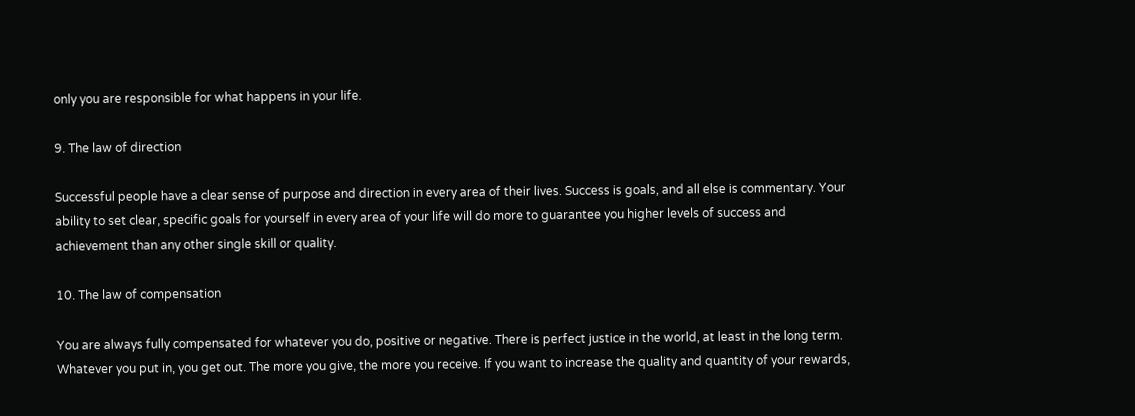only you are responsible for what happens in your life.

9. The law of direction

Successful people have a clear sense of purpose and direction in every area of their lives. Success is goals, and all else is commentary. Your ability to set clear, specific goals for yourself in every area of your life will do more to guarantee you higher levels of success and achievement than any other single skill or quality.

10. The law of compensation

You are always fully compensated for whatever you do, positive or negative. There is perfect justice in the world, at least in the long term. Whatever you put in, you get out. The more you give, the more you receive. If you want to increase the quality and quantity of your rewards,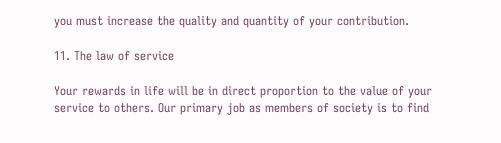you must increase the quality and quantity of your contribution.

11. The law of service

Your rewards in life will be in direct proportion to the value of your service to others. Our primary job as members of society is to find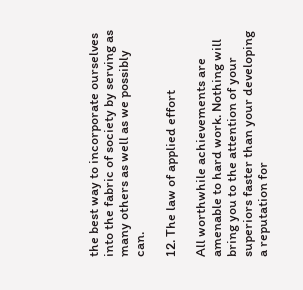the best way to incorporate ourselves into the fabric of society by serving as many others as well as we possibly can.

12. The law of applied effort

All worthwhile achievements are amenable to hard work. Nothing will bring you to the attention of your superiors faster than your developing a reputation for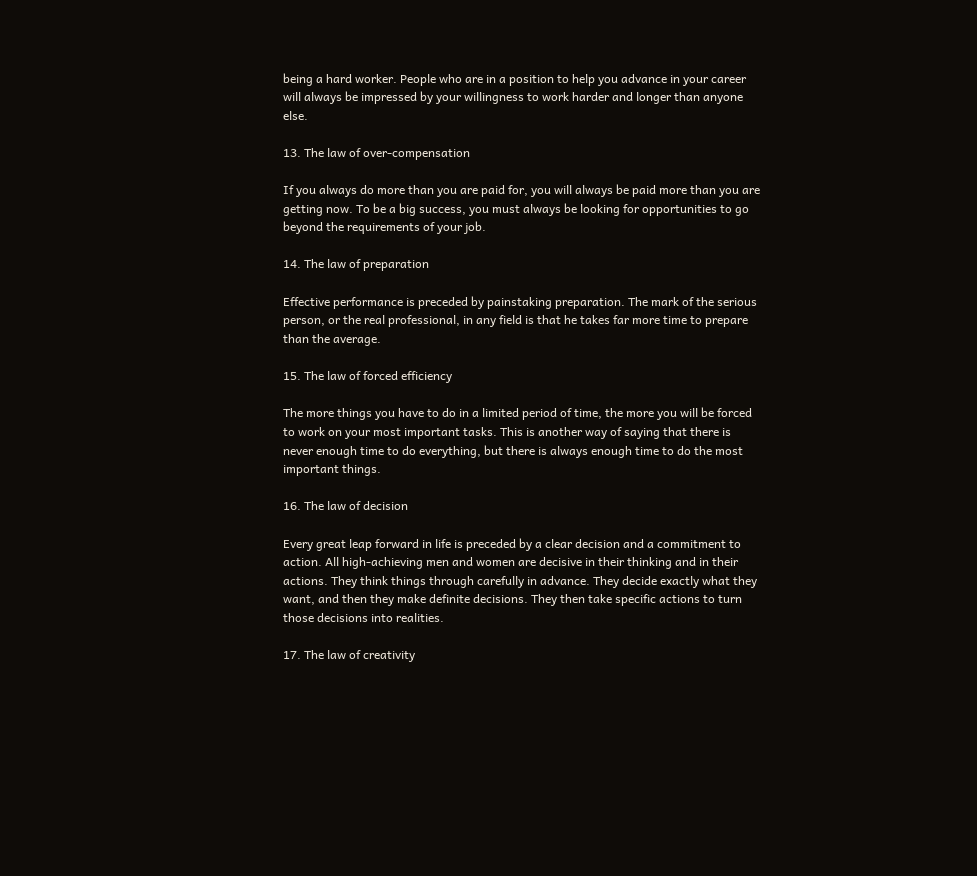being a hard worker. People who are in a position to help you advance in your career will always be impressed by your willingness to work harder and longer than anyone else.

13. The law of over-compensation

If you always do more than you are paid for, you will always be paid more than you are getting now. To be a big success, you must always be looking for opportunities to go beyond the requirements of your job.

14. The law of preparation

Effective performance is preceded by painstaking preparation. The mark of the serious person, or the real professional, in any field is that he takes far more time to prepare than the average.

15. The law of forced efficiency

The more things you have to do in a limited period of time, the more you will be forced to work on your most important tasks. This is another way of saying that there is never enough time to do everything, but there is always enough time to do the most important things.

16. The law of decision

Every great leap forward in life is preceded by a clear decision and a commitment to action. All high-achieving men and women are decisive in their thinking and in their actions. They think things through carefully in advance. They decide exactly what they want, and then they make definite decisions. They then take specific actions to turn those decisions into realities.

17. The law of creativity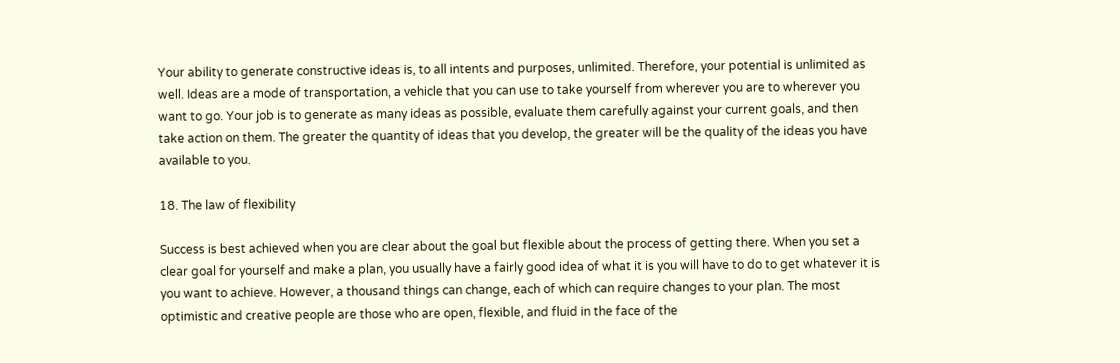Your ability to generate constructive ideas is, to all intents and purposes, unlimited. Therefore, your potential is unlimited as well. Ideas are a mode of transportation, a vehicle that you can use to take yourself from wherever you are to wherever you want to go. Your job is to generate as many ideas as possible, evaluate them carefully against your current goals, and then take action on them. The greater the quantity of ideas that you develop, the greater will be the quality of the ideas you have available to you.

18. The law of flexibility

Success is best achieved when you are clear about the goal but flexible about the process of getting there. When you set a clear goal for yourself and make a plan, you usually have a fairly good idea of what it is you will have to do to get whatever it is you want to achieve. However, a thousand things can change, each of which can require changes to your plan. The most optimistic and creative people are those who are open, flexible, and fluid in the face of the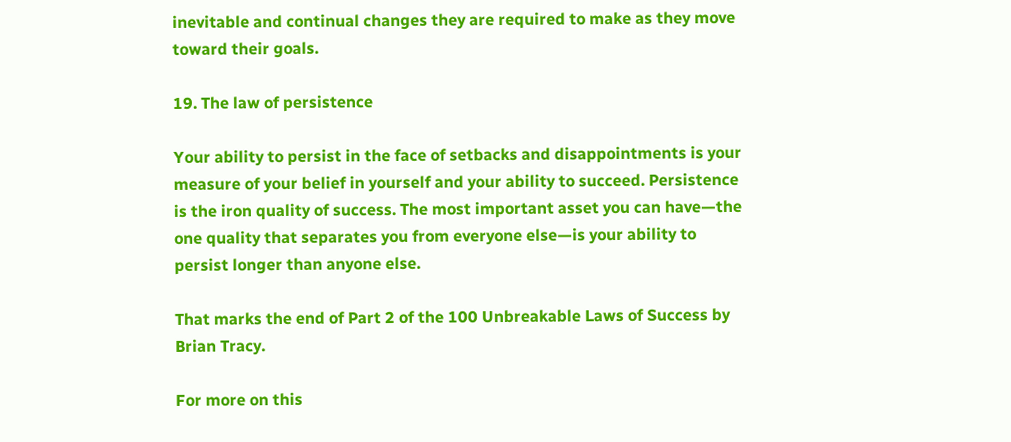inevitable and continual changes they are required to make as they move toward their goals.

19. The law of persistence

Your ability to persist in the face of setbacks and disappointments is your measure of your belief in yourself and your ability to succeed. Persistence is the iron quality of success. The most important asset you can have—the one quality that separates you from everyone else—is your ability to persist longer than anyone else.

That marks the end of Part 2 of the 100 Unbreakable Laws of Success by Brian Tracy.

For more on this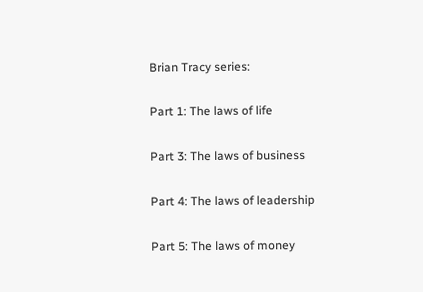Brian Tracy series:

Part 1: The laws of life

Part 3: The laws of business

Part 4: The laws of leadership

Part 5: The laws of money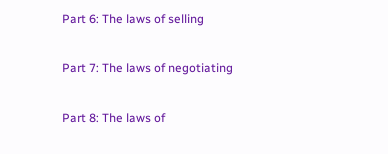Part 6: The laws of selling

Part 7: The laws of negotiating

Part 8: The laws of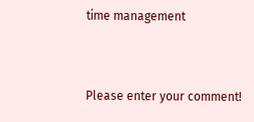time management


Please enter your comment!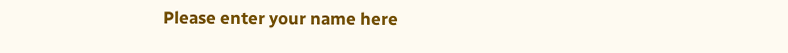Please enter your name here